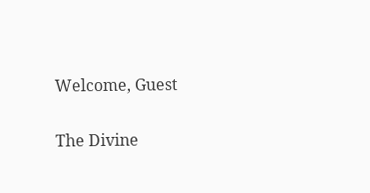Welcome, Guest

The Divine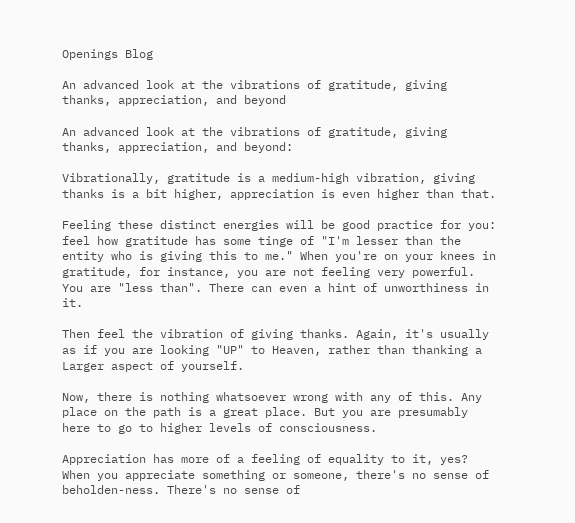Openings Blog

An advanced look at the vibrations of gratitude, giving thanks, appreciation, and beyond

An advanced look at the vibrations of gratitude, giving thanks, appreciation, and beyond:

Vibrationally, gratitude is a medium-high vibration, giving thanks is a bit higher, appreciation is even higher than that.

Feeling these distinct energies will be good practice for you: feel how gratitude has some tinge of "I'm lesser than the entity who is giving this to me." When you're on your knees in gratitude, for instance, you are not feeling very powerful. You are "less than". There can even a hint of unworthiness in it.

Then feel the vibration of giving thanks. Again, it's usually as if you are looking "UP" to Heaven, rather than thanking a Larger aspect of yourself.

Now, there is nothing whatsoever wrong with any of this. Any place on the path is a great place. But you are presumably here to go to higher levels of consciousness.

Appreciation has more of a feeling of equality to it, yes? When you appreciate something or someone, there's no sense of beholden-ness. There's no sense of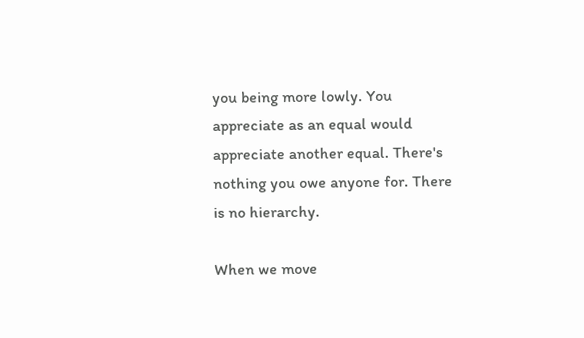you being more lowly. You appreciate as an equal would appreciate another equal. There's nothing you owe anyone for. There is no hierarchy.

When we move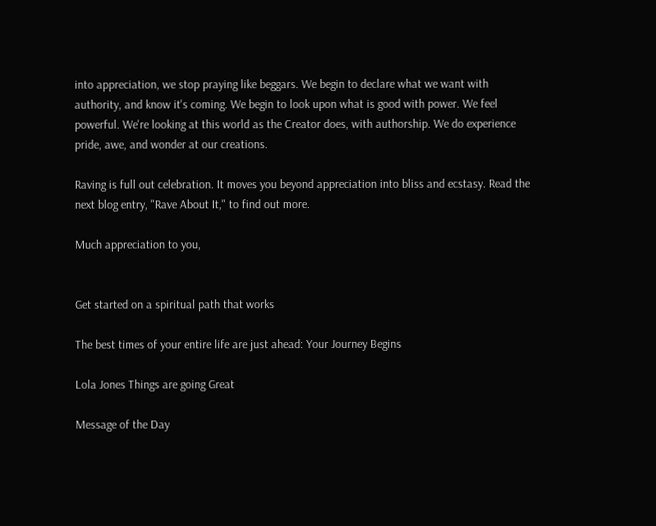into appreciation, we stop praying like beggars. We begin to declare what we want with authority, and know it's coming. We begin to look upon what is good with power. We feel powerful. We're looking at this world as the Creator does, with authorship. We do experience pride, awe, and wonder at our creations.

Raving is full out celebration. It moves you beyond appreciation into bliss and ecstasy. Read the next blog entry, "Rave About It," to find out more.

Much appreciation to you,


Get started on a spiritual path that works

The best times of your entire life are just ahead: Your Journey Begins

Lola Jones Things are going Great

Message of the Day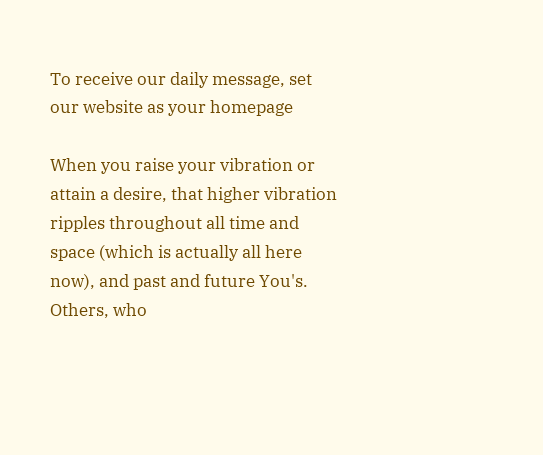To receive our daily message, set our website as your homepage

When you raise your vibration or attain a desire, that higher vibration ripples throughout all time and space (which is actually all here now), and past and future You's. Others, who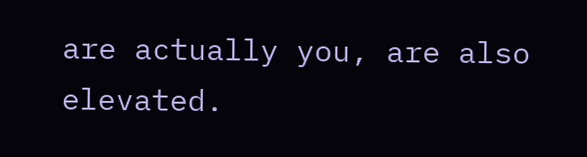are actually you, are also elevated.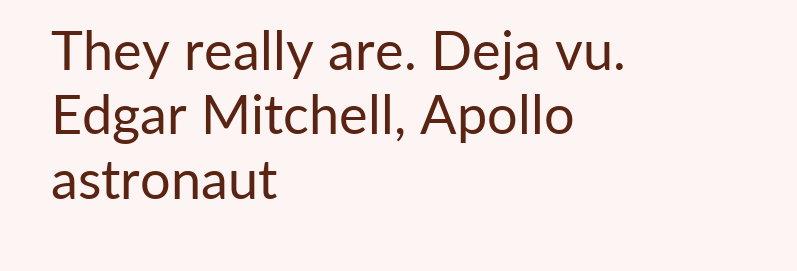They really are. Deja vu.
Edgar Mitchell, Apollo astronaut